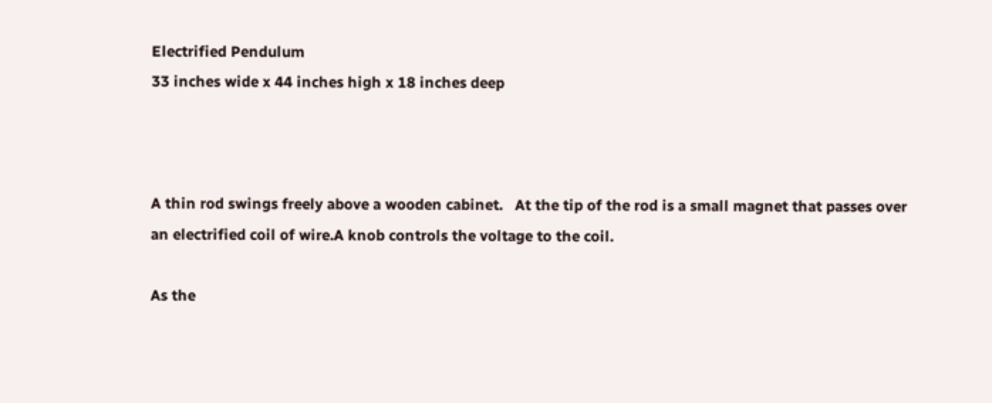Electrified Pendulum
33 inches wide x 44 inches high x 18 inches deep



A thin rod swings freely above a wooden cabinet.   At the tip of the rod is a small magnet that passes over an electrified coil of wire.A knob controls the voltage to the coil.

As the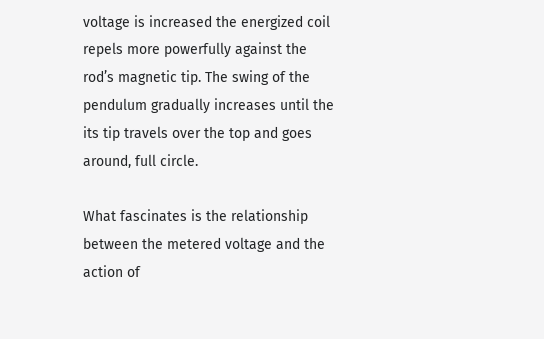voltage is increased the energized coil repels more powerfully against the rod’s magnetic tip. The swing of the pendulum gradually increases until the its tip travels over the top and goes around, full circle.

What fascinates is the relationship between the metered voltage and the action of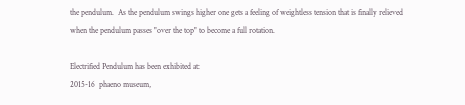the pendulum.  As the pendulum swings higher one gets a feeling of weightless tension that is finally relieved when the pendulum passes "over the top" to become a full rotation.

Electrified Pendulum has been exhibited at:
2015-16  phaeno museum,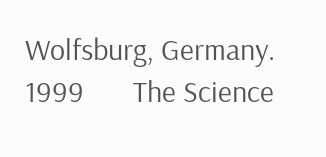Wolfsburg, Germany.
1999       The Science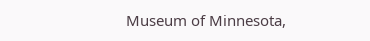Museum of Minnesota,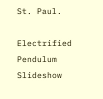St. Paul.

Electrified Pendulum Slideshow